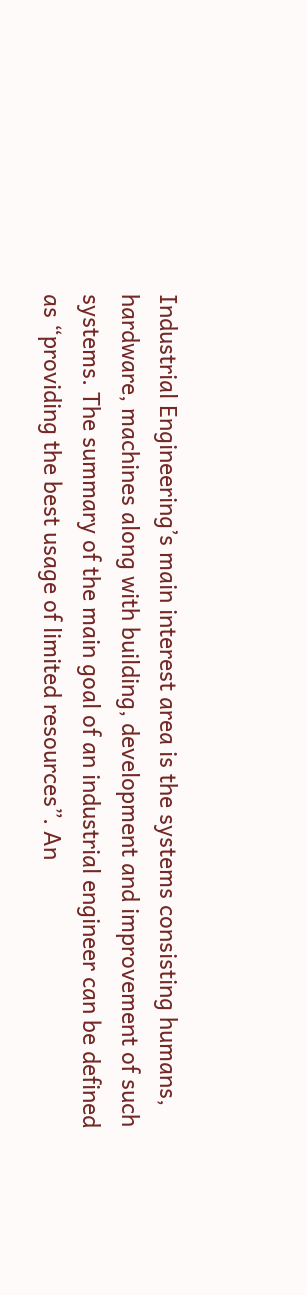Industrial Engineering’s main interest area is the systems consisting humans, hardware, machines along with building, development and improvement of such systems. The summary of the main goal of an industrial engineer can be defined as “providing the best usage of limited resources”. An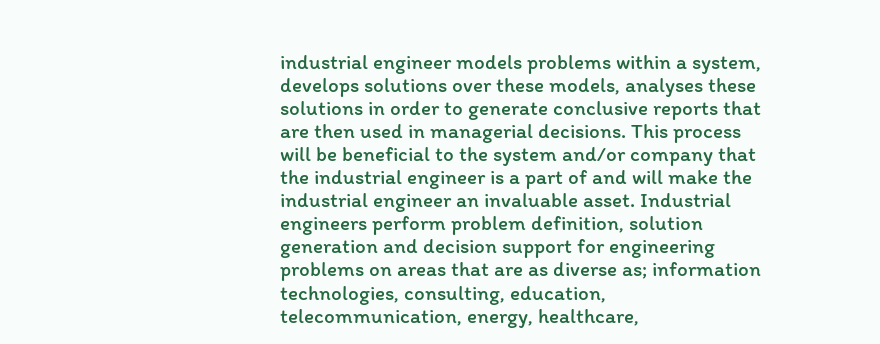industrial engineer models problems within a system, develops solutions over these models, analyses these solutions in order to generate conclusive reports that are then used in managerial decisions. This process will be beneficial to the system and/or company that the industrial engineer is a part of and will make the industrial engineer an invaluable asset. Industrial engineers perform problem definition, solution generation and decision support for engineering problems on areas that are as diverse as; information technologies, consulting, education, telecommunication, energy, healthcare,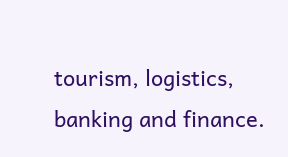tourism, logistics, banking and finance.